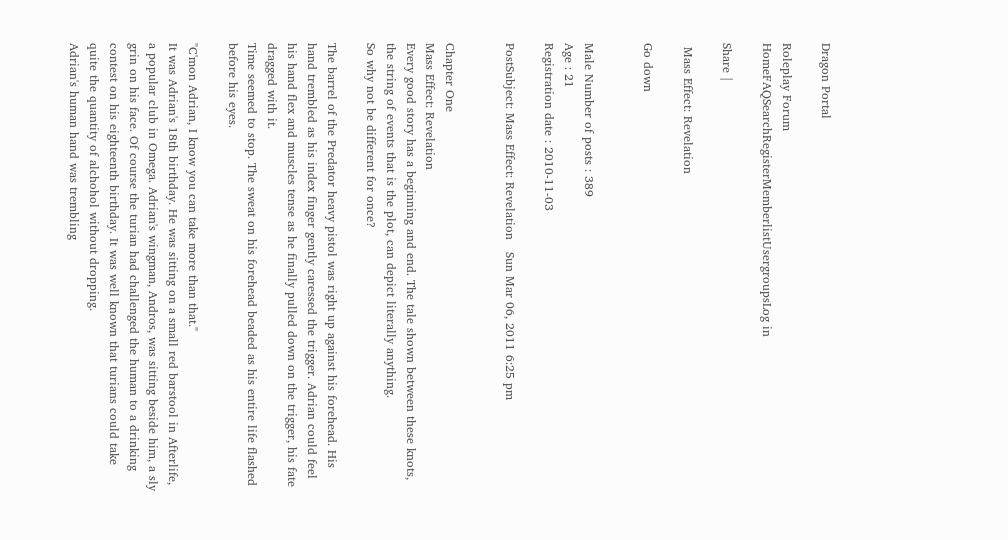Dragon Portal

Roleplay Forum
HomeFAQSearchRegisterMemberlistUsergroupsLog in

Share |

 Mass Effect: Revelation

Go down


Male Number of posts : 389
Age : 21
Registration date : 2010-11-03

PostSubject: Mass Effect: Revelation   Sun Mar 06, 2011 6:25 pm


Chapter One
Mass Effect: Revelation
Every good story has a beginning and end. The tale shown between these knots, the string of events that is the plot, can depict literally anything.
So why not be different for once?

The barrel of the Predator heavy pistol was right up against his forehead. His hand trembled as his index finger gently caressed the trigger. Adrian could feel his hand flex and muscles tense as he finally pulled down on the trigger, his fate dragged with it.
Time seemed to stop. The sweat on his forehead beaded as his entire life flashed before his eyes.

"C'mon Adrian, I know you can take more than that."
It was Adrian's 18th birthday. He was sitting on a small red barstool in Afterlife, a popular club in Omega. Adrian's wingman, Andros, was sitting beside him, a sly grin on his face. Of course the turian had challenged the human to a drinking contest on his eighteenth birthday. It was well known that turians could take quite the quantity of alchohol without dropping.
Adrian's human hand was trembling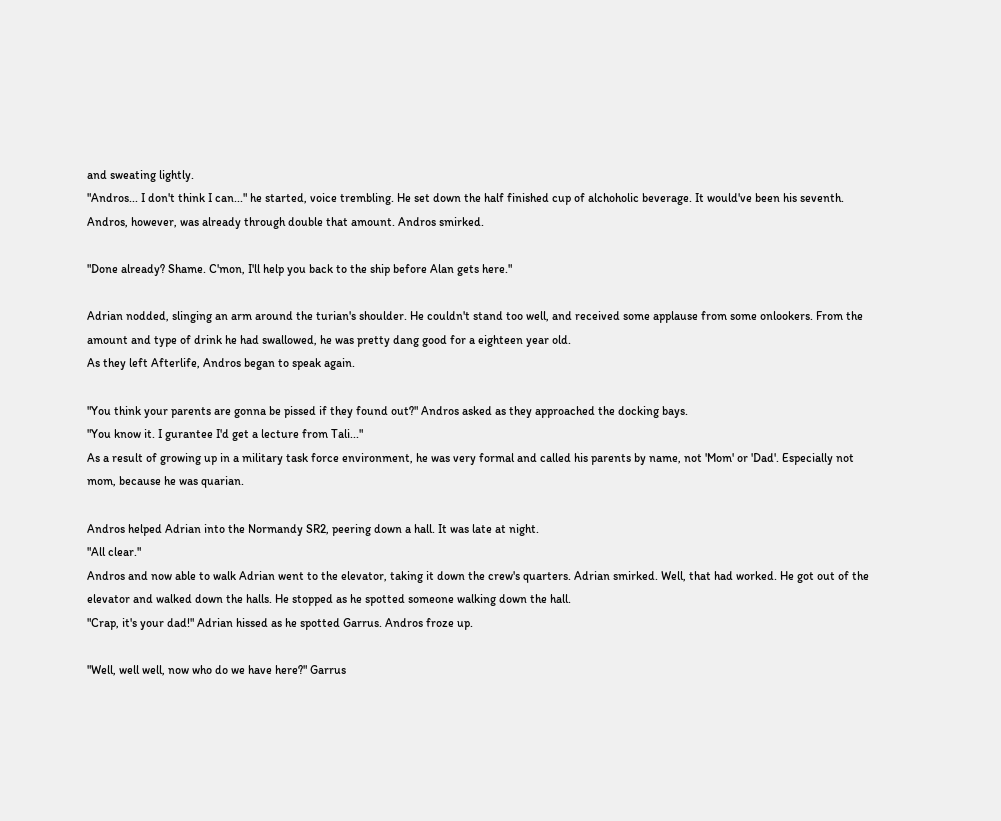and sweating lightly.
"Andros... I don't think I can..." he started, voice trembling. He set down the half finished cup of alchoholic beverage. It would've been his seventh. Andros, however, was already through double that amount. Andros smirked.

"Done already? Shame. C'mon, I'll help you back to the ship before Alan gets here."

Adrian nodded, slinging an arm around the turian's shoulder. He couldn't stand too well, and received some applause from some onlookers. From the amount and type of drink he had swallowed, he was pretty dang good for a eighteen year old.
As they left Afterlife, Andros began to speak again.

"You think your parents are gonna be pissed if they found out?" Andros asked as they approached the docking bays.
"You know it. I gurantee I'd get a lecture from Tali..."
As a result of growing up in a military task force environment, he was very formal and called his parents by name, not 'Mom' or 'Dad'. Especially not mom, because he was quarian.

Andros helped Adrian into the Normandy SR2, peering down a hall. It was late at night.
"All clear."
Andros and now able to walk Adrian went to the elevator, taking it down the crew's quarters. Adrian smirked. Well, that had worked. He got out of the elevator and walked down the halls. He stopped as he spotted someone walking down the hall.
"Crap, it's your dad!" Adrian hissed as he spotted Garrus. Andros froze up.

"Well, well well, now who do we have here?" Garrus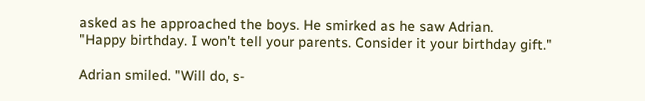asked as he approached the boys. He smirked as he saw Adrian.
"Happy birthday. I won't tell your parents. Consider it your birthday gift."

Adrian smiled. "Will do, s-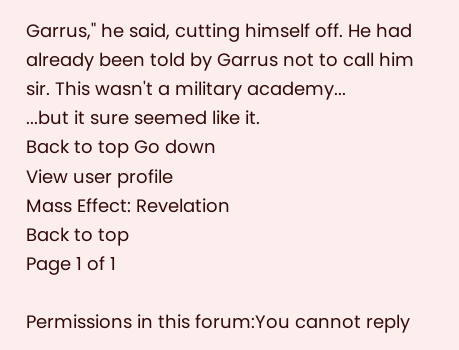Garrus," he said, cutting himself off. He had already been told by Garrus not to call him sir. This wasn't a military academy...
...but it sure seemed like it.
Back to top Go down
View user profile
Mass Effect: Revelation
Back to top
Page 1 of 1

Permissions in this forum:You cannot reply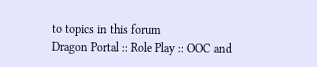to topics in this forum
Dragon Portal :: Role Play :: OOC and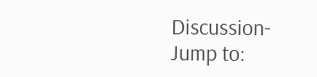Discussion-
Jump to: